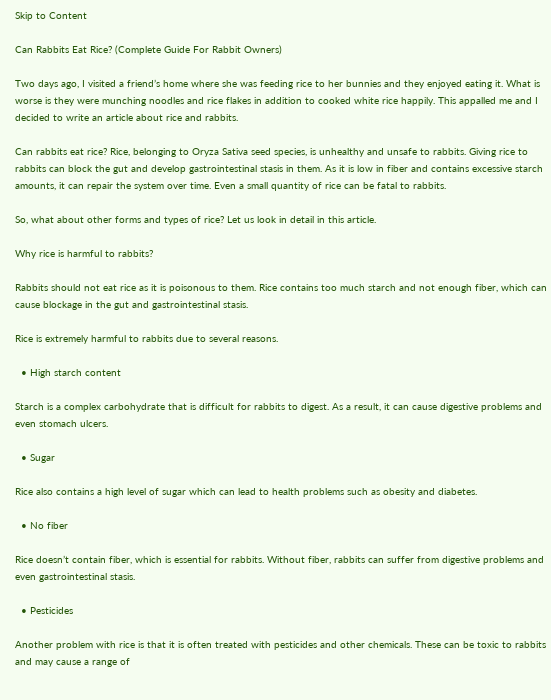Skip to Content

Can Rabbits Eat Rice? (Complete Guide For Rabbit Owners)

Two days ago, I visited a friend’s home where she was feeding rice to her bunnies and they enjoyed eating it. What is worse is they were munching noodles and rice flakes in addition to cooked white rice happily. This appalled me and I decided to write an article about rice and rabbits.

Can rabbits eat rice? Rice, belonging to Oryza Sativa seed species, is unhealthy and unsafe to rabbits. Giving rice to rabbits can block the gut and develop gastrointestinal stasis in them. As it is low in fiber and contains excessive starch amounts, it can repair the system over time. Even a small quantity of rice can be fatal to rabbits.

So, what about other forms and types of rice? Let us look in detail in this article.

Why rice is harmful to rabbits?

Rabbits should not eat rice as it is poisonous to them. Rice contains too much starch and not enough fiber, which can cause blockage in the gut and gastrointestinal stasis.

Rice is extremely harmful to rabbits due to several reasons.

  • High starch content

Starch is a complex carbohydrate that is difficult for rabbits to digest. As a result, it can cause digestive problems and even stomach ulcers.

  • Sugar

Rice also contains a high level of sugar which can lead to health problems such as obesity and diabetes.

  • No fiber

Rice doesn’t contain fiber, which is essential for rabbits. Without fiber, rabbits can suffer from digestive problems and even gastrointestinal stasis.

  • Pesticides

Another problem with rice is that it is often treated with pesticides and other chemicals. These can be toxic to rabbits and may cause a range of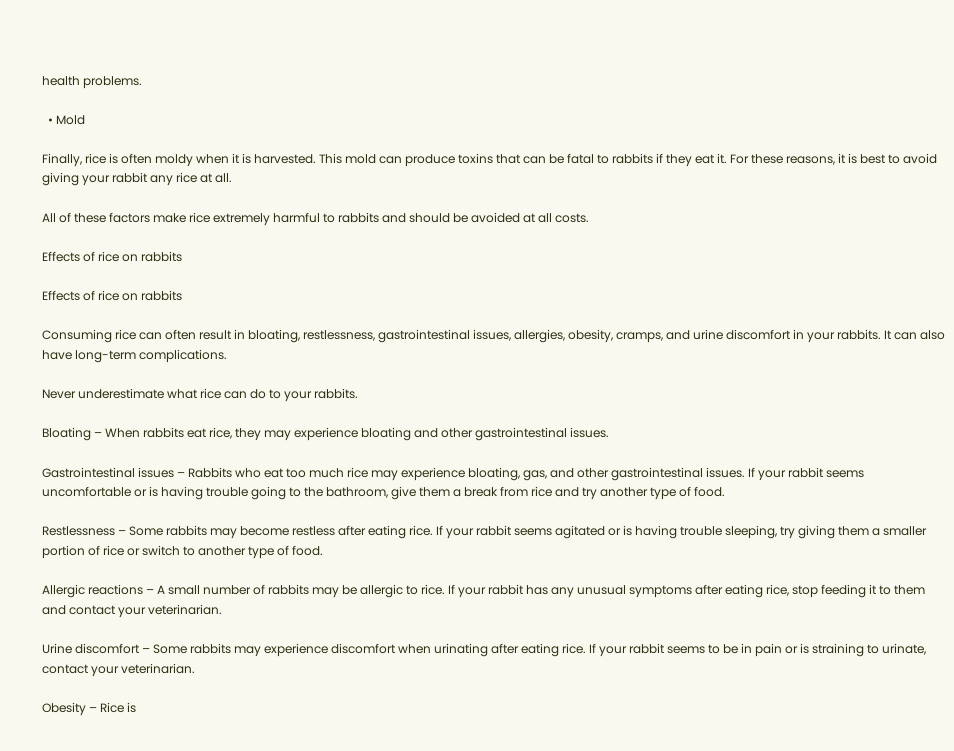health problems.

  • Mold

Finally, rice is often moldy when it is harvested. This mold can produce toxins that can be fatal to rabbits if they eat it. For these reasons, it is best to avoid giving your rabbit any rice at all.

All of these factors make rice extremely harmful to rabbits and should be avoided at all costs.

Effects of rice on rabbits

Effects of rice on rabbits

Consuming rice can often result in bloating, restlessness, gastrointestinal issues, allergies, obesity, cramps, and urine discomfort in your rabbits. It can also have long-term complications.

Never underestimate what rice can do to your rabbits.

Bloating – When rabbits eat rice, they may experience bloating and other gastrointestinal issues.

Gastrointestinal issues – Rabbits who eat too much rice may experience bloating, gas, and other gastrointestinal issues. If your rabbit seems uncomfortable or is having trouble going to the bathroom, give them a break from rice and try another type of food.

Restlessness – Some rabbits may become restless after eating rice. If your rabbit seems agitated or is having trouble sleeping, try giving them a smaller portion of rice or switch to another type of food.

Allergic reactions – A small number of rabbits may be allergic to rice. If your rabbit has any unusual symptoms after eating rice, stop feeding it to them and contact your veterinarian.

Urine discomfort – Some rabbits may experience discomfort when urinating after eating rice. If your rabbit seems to be in pain or is straining to urinate, contact your veterinarian.

Obesity – Rice is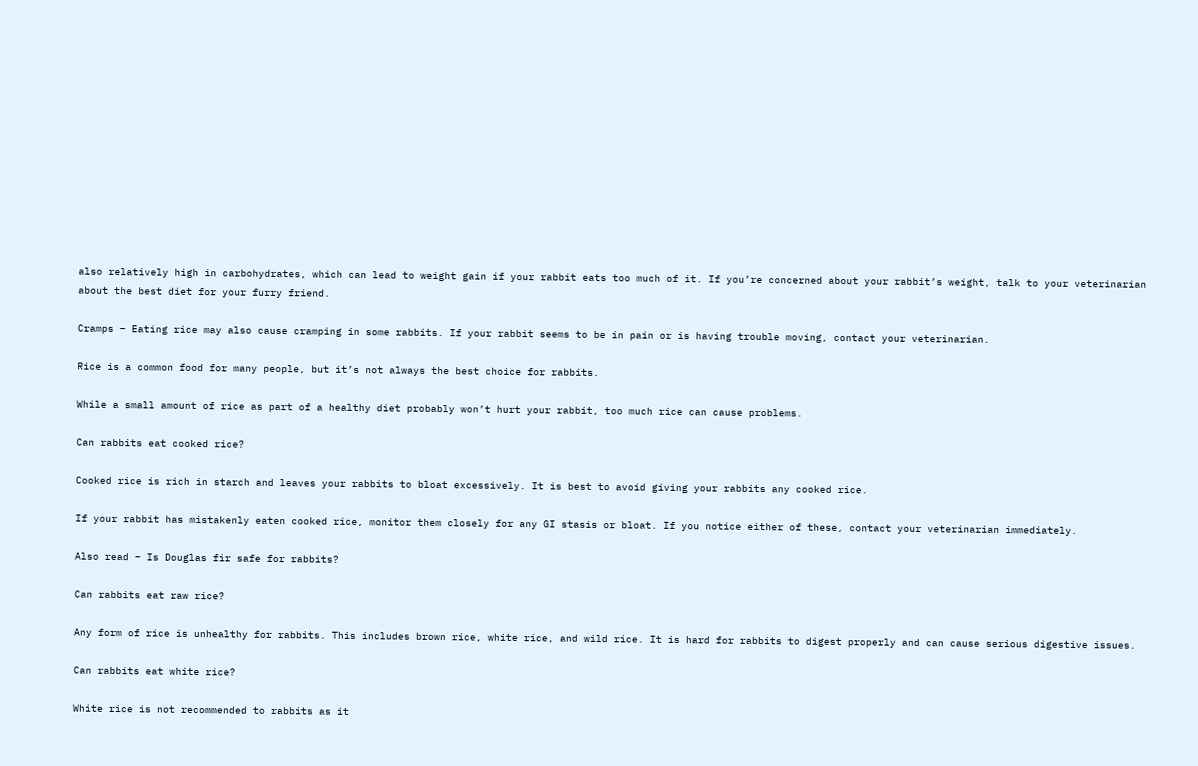also relatively high in carbohydrates, which can lead to weight gain if your rabbit eats too much of it. If you’re concerned about your rabbit’s weight, talk to your veterinarian about the best diet for your furry friend.

Cramps – Eating rice may also cause cramping in some rabbits. If your rabbit seems to be in pain or is having trouble moving, contact your veterinarian.

Rice is a common food for many people, but it’s not always the best choice for rabbits.

While a small amount of rice as part of a healthy diet probably won’t hurt your rabbit, too much rice can cause problems.

Can rabbits eat cooked rice?

Cooked rice is rich in starch and leaves your rabbits to bloat excessively. It is best to avoid giving your rabbits any cooked rice.

If your rabbit has mistakenly eaten cooked rice, monitor them closely for any GI stasis or bloat. If you notice either of these, contact your veterinarian immediately.

Also read – Is Douglas fir safe for rabbits?

Can rabbits eat raw rice?

Any form of rice is unhealthy for rabbits. This includes brown rice, white rice, and wild rice. It is hard for rabbits to digest properly and can cause serious digestive issues.

Can rabbits eat white rice?

White rice is not recommended to rabbits as it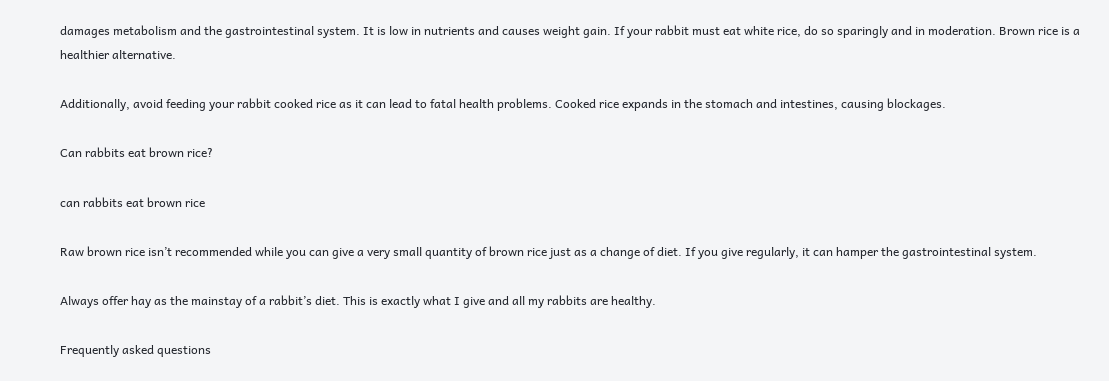damages metabolism and the gastrointestinal system. It is low in nutrients and causes weight gain. If your rabbit must eat white rice, do so sparingly and in moderation. Brown rice is a healthier alternative.

Additionally, avoid feeding your rabbit cooked rice as it can lead to fatal health problems. Cooked rice expands in the stomach and intestines, causing blockages.

Can rabbits eat brown rice?

can rabbits eat brown rice

Raw brown rice isn’t recommended while you can give a very small quantity of brown rice just as a change of diet. If you give regularly, it can hamper the gastrointestinal system.

Always offer hay as the mainstay of a rabbit’s diet. This is exactly what I give and all my rabbits are healthy.

Frequently asked questions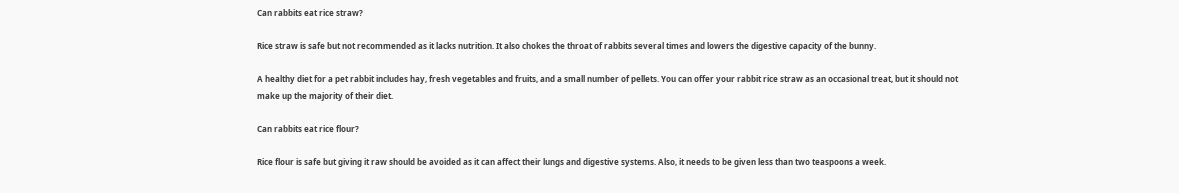Can rabbits eat rice straw?

Rice straw is safe but not recommended as it lacks nutrition. It also chokes the throat of rabbits several times and lowers the digestive capacity of the bunny.

A healthy diet for a pet rabbit includes hay, fresh vegetables and fruits, and a small number of pellets. You can offer your rabbit rice straw as an occasional treat, but it should not make up the majority of their diet.

Can rabbits eat rice flour?

Rice flour is safe but giving it raw should be avoided as it can affect their lungs and digestive systems. Also, it needs to be given less than two teaspoons a week.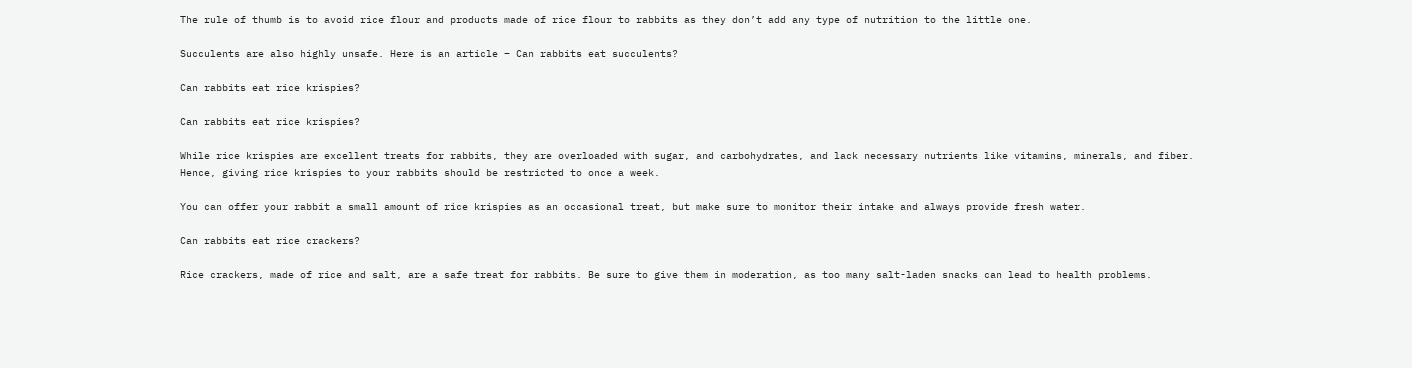The rule of thumb is to avoid rice flour and products made of rice flour to rabbits as they don’t add any type of nutrition to the little one.

Succulents are also highly unsafe. Here is an article – Can rabbits eat succulents?

Can rabbits eat rice krispies?

Can rabbits eat rice krispies?

While rice krispies are excellent treats for rabbits, they are overloaded with sugar, and carbohydrates, and lack necessary nutrients like vitamins, minerals, and fiber. Hence, giving rice krispies to your rabbits should be restricted to once a week.

You can offer your rabbit a small amount of rice krispies as an occasional treat, but make sure to monitor their intake and always provide fresh water.

Can rabbits eat rice crackers?

Rice crackers, made of rice and salt, are a safe treat for rabbits. Be sure to give them in moderation, as too many salt-laden snacks can lead to health problems.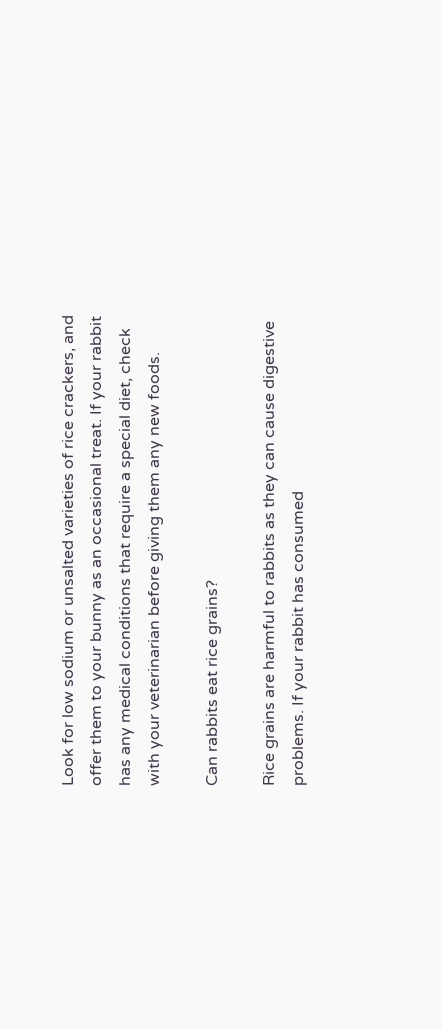Look for low sodium or unsalted varieties of rice crackers, and offer them to your bunny as an occasional treat. If your rabbit has any medical conditions that require a special diet, check with your veterinarian before giving them any new foods.

Can rabbits eat rice grains?

Rice grains are harmful to rabbits as they can cause digestive problems. If your rabbit has consumed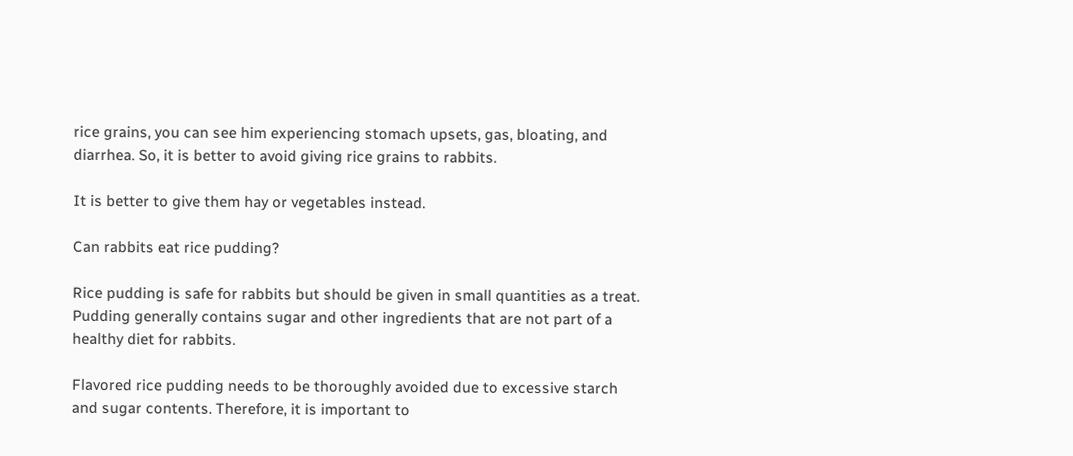rice grains, you can see him experiencing stomach upsets, gas, bloating, and diarrhea. So, it is better to avoid giving rice grains to rabbits.

It is better to give them hay or vegetables instead.

Can rabbits eat rice pudding?

Rice pudding is safe for rabbits but should be given in small quantities as a treat. Pudding generally contains sugar and other ingredients that are not part of a healthy diet for rabbits.

Flavored rice pudding needs to be thoroughly avoided due to excessive starch and sugar contents. Therefore, it is important to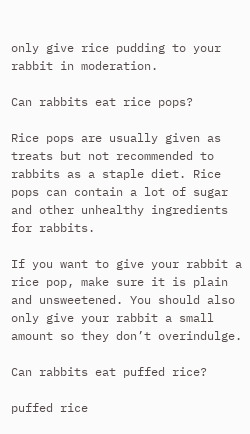only give rice pudding to your rabbit in moderation.

Can rabbits eat rice pops?

Rice pops are usually given as treats but not recommended to rabbits as a staple diet. Rice pops can contain a lot of sugar and other unhealthy ingredients for rabbits.

If you want to give your rabbit a rice pop, make sure it is plain and unsweetened. You should also only give your rabbit a small amount so they don’t overindulge.

Can rabbits eat puffed rice?

puffed rice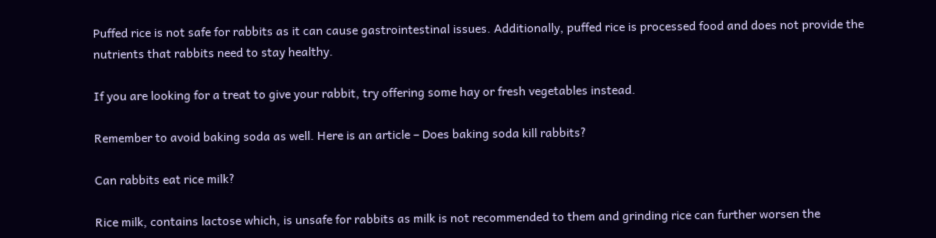Puffed rice is not safe for rabbits as it can cause gastrointestinal issues. Additionally, puffed rice is processed food and does not provide the nutrients that rabbits need to stay healthy.

If you are looking for a treat to give your rabbit, try offering some hay or fresh vegetables instead.

Remember to avoid baking soda as well. Here is an article – Does baking soda kill rabbits?

Can rabbits eat rice milk?

Rice milk, contains lactose which, is unsafe for rabbits as milk is not recommended to them and grinding rice can further worsen the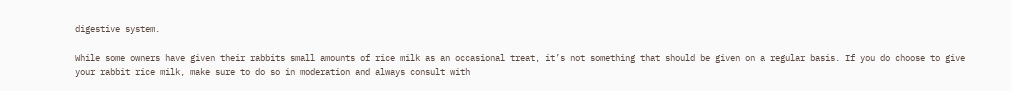digestive system.

While some owners have given their rabbits small amounts of rice milk as an occasional treat, it’s not something that should be given on a regular basis. If you do choose to give your rabbit rice milk, make sure to do so in moderation and always consult with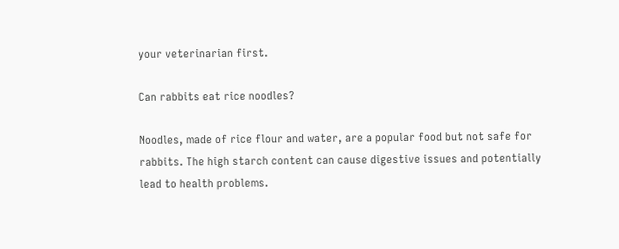your veterinarian first.

Can rabbits eat rice noodles?

Noodles, made of rice flour and water, are a popular food but not safe for rabbits. The high starch content can cause digestive issues and potentially lead to health problems.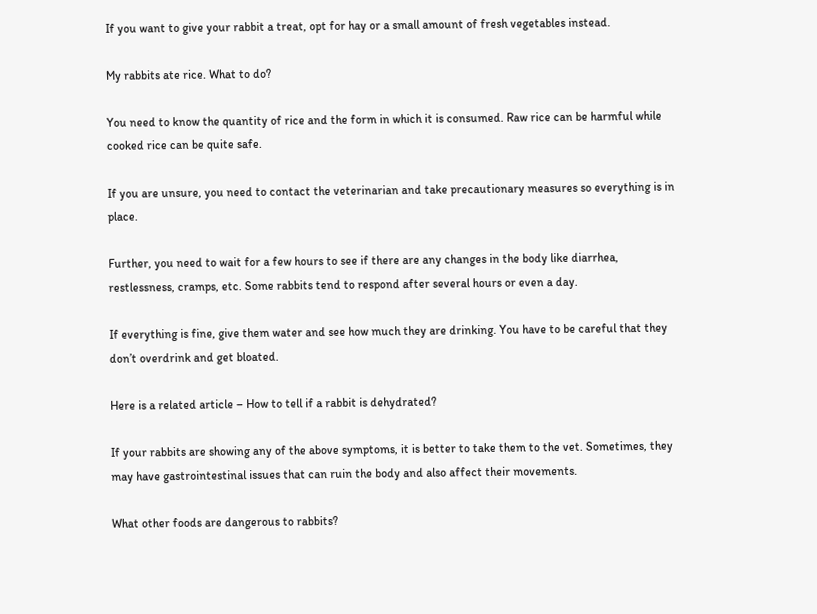If you want to give your rabbit a treat, opt for hay or a small amount of fresh vegetables instead.

My rabbits ate rice. What to do?

You need to know the quantity of rice and the form in which it is consumed. Raw rice can be harmful while cooked rice can be quite safe.

If you are unsure, you need to contact the veterinarian and take precautionary measures so everything is in place.

Further, you need to wait for a few hours to see if there are any changes in the body like diarrhea, restlessness, cramps, etc. Some rabbits tend to respond after several hours or even a day.

If everything is fine, give them water and see how much they are drinking. You have to be careful that they don’t overdrink and get bloated.

Here is a related article – How to tell if a rabbit is dehydrated?

If your rabbits are showing any of the above symptoms, it is better to take them to the vet. Sometimes, they may have gastrointestinal issues that can ruin the body and also affect their movements.

What other foods are dangerous to rabbits?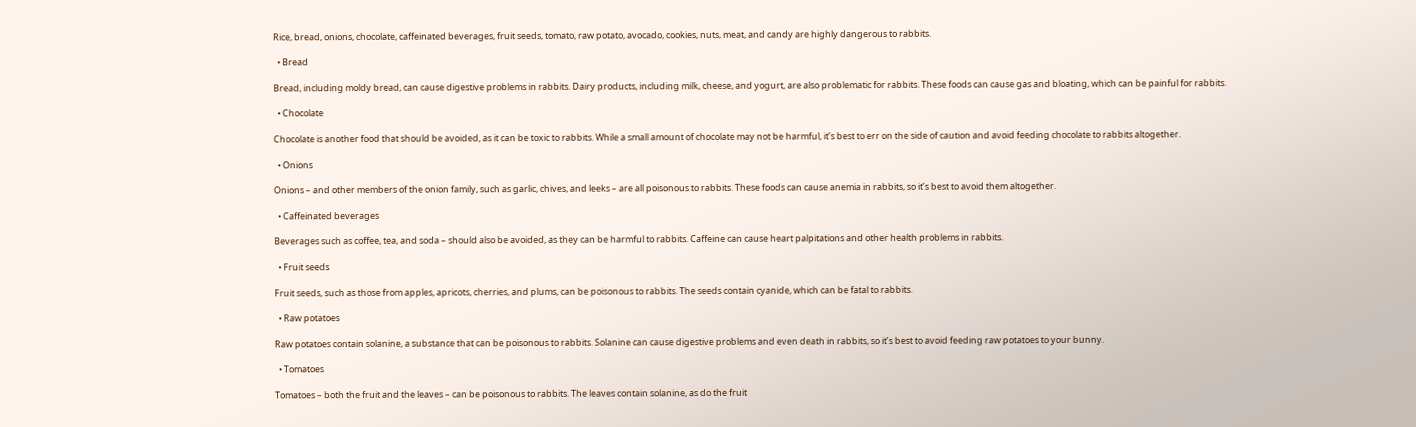Rice, bread, onions, chocolate, caffeinated beverages, fruit seeds, tomato, raw potato, avocado, cookies, nuts, meat, and candy are highly dangerous to rabbits.

  • Bread

Bread, including moldy bread, can cause digestive problems in rabbits. Dairy products, including milk, cheese, and yogurt, are also problematic for rabbits. These foods can cause gas and bloating, which can be painful for rabbits.

  • Chocolate

Chocolate is another food that should be avoided, as it can be toxic to rabbits. While a small amount of chocolate may not be harmful, it’s best to err on the side of caution and avoid feeding chocolate to rabbits altogether.

  • Onions

Onions – and other members of the onion family, such as garlic, chives, and leeks – are all poisonous to rabbits. These foods can cause anemia in rabbits, so it’s best to avoid them altogether.

  • Caffeinated beverages

Beverages such as coffee, tea, and soda – should also be avoided, as they can be harmful to rabbits. Caffeine can cause heart palpitations and other health problems in rabbits.

  • Fruit seeds

Fruit seeds, such as those from apples, apricots, cherries, and plums, can be poisonous to rabbits. The seeds contain cyanide, which can be fatal to rabbits.

  • Raw potatoes

Raw potatoes contain solanine, a substance that can be poisonous to rabbits. Solanine can cause digestive problems and even death in rabbits, so it’s best to avoid feeding raw potatoes to your bunny.

  • Tomatoes

Tomatoes – both the fruit and the leaves – can be poisonous to rabbits. The leaves contain solanine, as do the fruit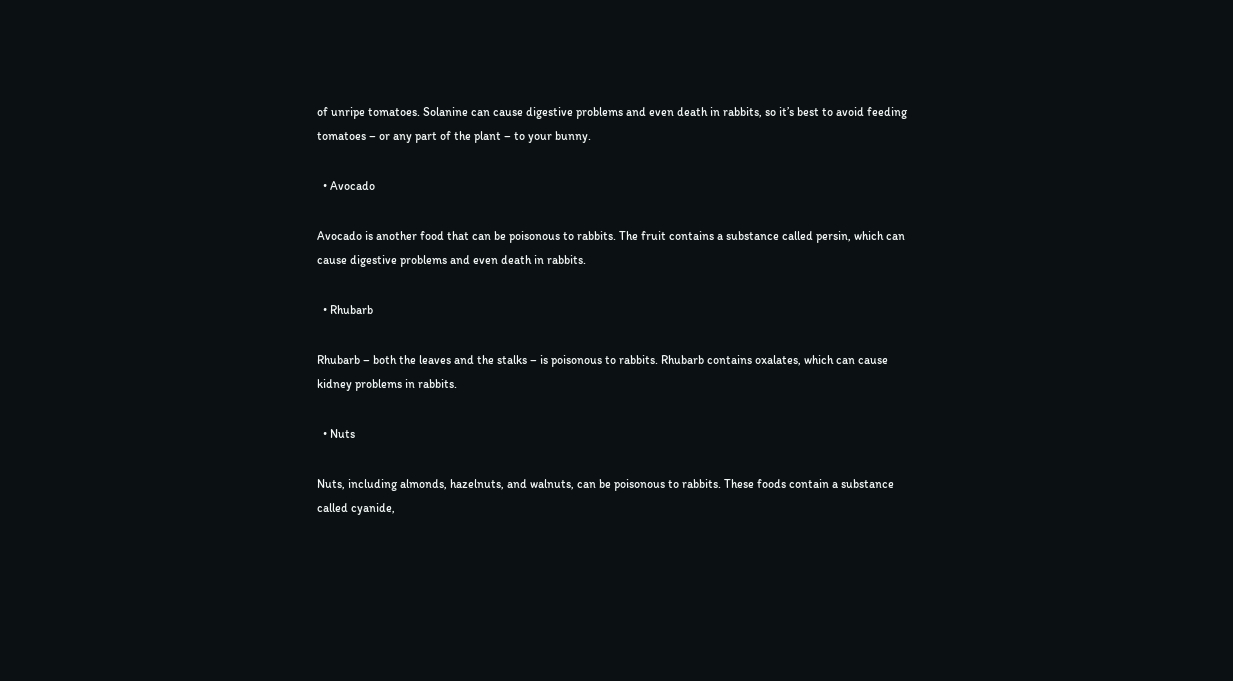of unripe tomatoes. Solanine can cause digestive problems and even death in rabbits, so it’s best to avoid feeding tomatoes – or any part of the plant – to your bunny.

  • Avocado

Avocado is another food that can be poisonous to rabbits. The fruit contains a substance called persin, which can cause digestive problems and even death in rabbits.

  • Rhubarb

Rhubarb – both the leaves and the stalks – is poisonous to rabbits. Rhubarb contains oxalates, which can cause kidney problems in rabbits.

  • Nuts

Nuts, including almonds, hazelnuts, and walnuts, can be poisonous to rabbits. These foods contain a substance called cyanide,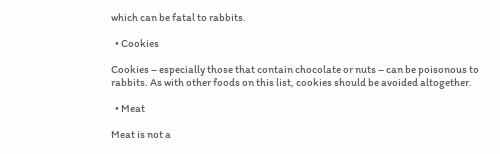which can be fatal to rabbits.

  • Cookies

Cookies – especially those that contain chocolate or nuts – can be poisonous to rabbits. As with other foods on this list, cookies should be avoided altogether.

  • Meat

Meat is not a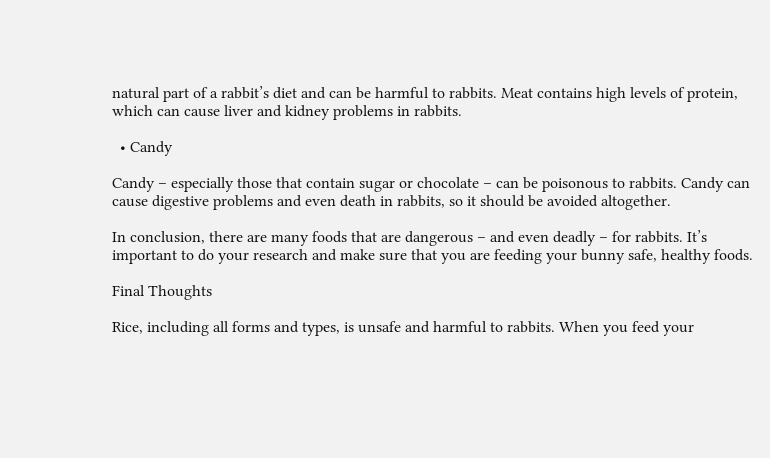natural part of a rabbit’s diet and can be harmful to rabbits. Meat contains high levels of protein, which can cause liver and kidney problems in rabbits.

  • Candy

Candy – especially those that contain sugar or chocolate – can be poisonous to rabbits. Candy can cause digestive problems and even death in rabbits, so it should be avoided altogether.

In conclusion, there are many foods that are dangerous – and even deadly – for rabbits. It’s important to do your research and make sure that you are feeding your bunny safe, healthy foods.

Final Thoughts

Rice, including all forms and types, is unsafe and harmful to rabbits. When you feed your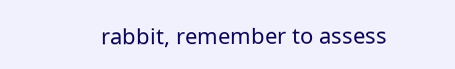rabbit, remember to assess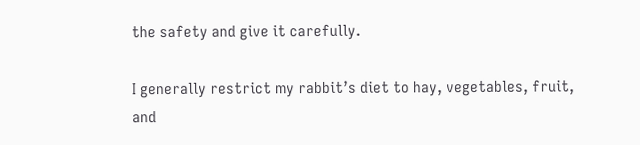the safety and give it carefully.

I generally restrict my rabbit’s diet to hay, vegetables, fruit, and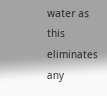water as this eliminates any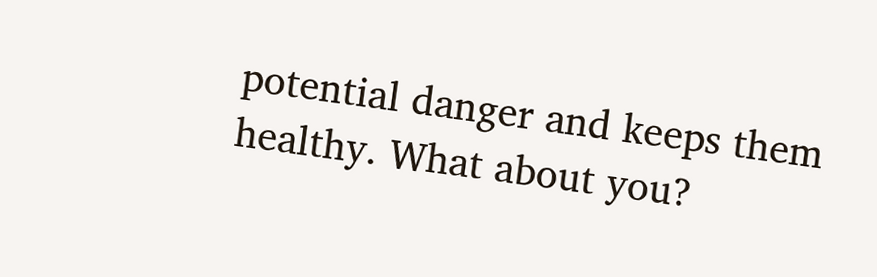potential danger and keeps them healthy. What about you?